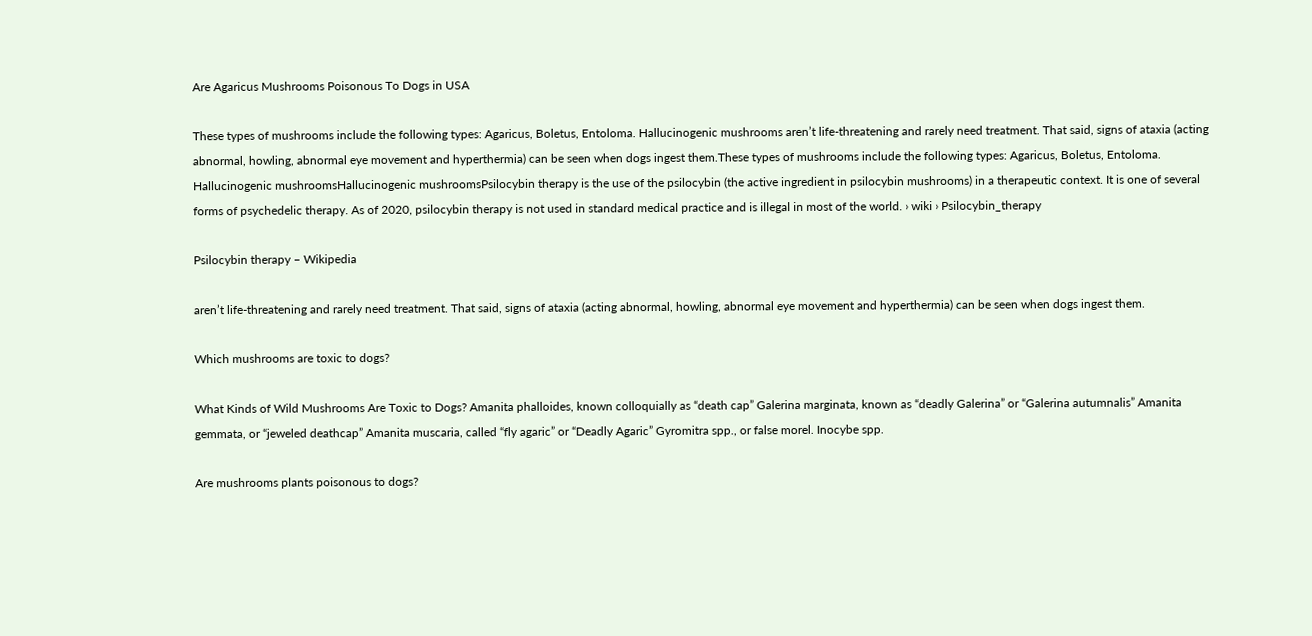Are Agaricus Mushrooms Poisonous To Dogs in USA

These types of mushrooms include the following types: Agaricus, Boletus, Entoloma. Hallucinogenic mushrooms aren’t life-threatening and rarely need treatment. That said, signs of ataxia (acting abnormal, howling, abnormal eye movement and hyperthermia) can be seen when dogs ingest them.These types of mushrooms include the following types: Agaricus, Boletus, Entoloma. Hallucinogenic mushroomsHallucinogenic mushroomsPsilocybin therapy is the use of the psilocybin (the active ingredient in psilocybin mushrooms) in a therapeutic context. It is one of several forms of psychedelic therapy. As of 2020, psilocybin therapy is not used in standard medical practice and is illegal in most of the world. › wiki › Psilocybin_therapy

Psilocybin therapy – Wikipedia

aren’t life-threatening and rarely need treatment. That said, signs of ataxia (acting abnormal, howling, abnormal eye movement and hyperthermia) can be seen when dogs ingest them.

Which mushrooms are toxic to dogs?

What Kinds of Wild Mushrooms Are Toxic to Dogs? Amanita phalloides, known colloquially as “death cap” Galerina marginata, known as “deadly Galerina” or “Galerina autumnalis” Amanita gemmata, or “jeweled deathcap” Amanita muscaria, called “fly agaric” or “Deadly Agaric” Gyromitra spp., or false morel. Inocybe spp.

Are mushrooms plants poisonous to dogs?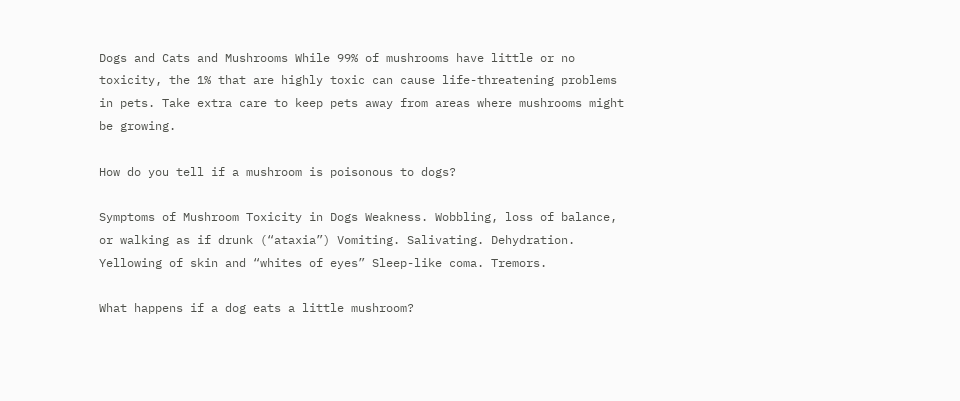Dogs and Cats and Mushrooms While 99% of mushrooms have little or no toxicity, the 1% that are highly toxic can cause life-threatening problems in pets. Take extra care to keep pets away from areas where mushrooms might be growing.

How do you tell if a mushroom is poisonous to dogs?

Symptoms of Mushroom Toxicity in Dogs Weakness. Wobbling, loss of balance, or walking as if drunk (“ataxia”) Vomiting. Salivating. Dehydration. Yellowing of skin and “whites of eyes” Sleep-like coma. Tremors.

What happens if a dog eats a little mushroom?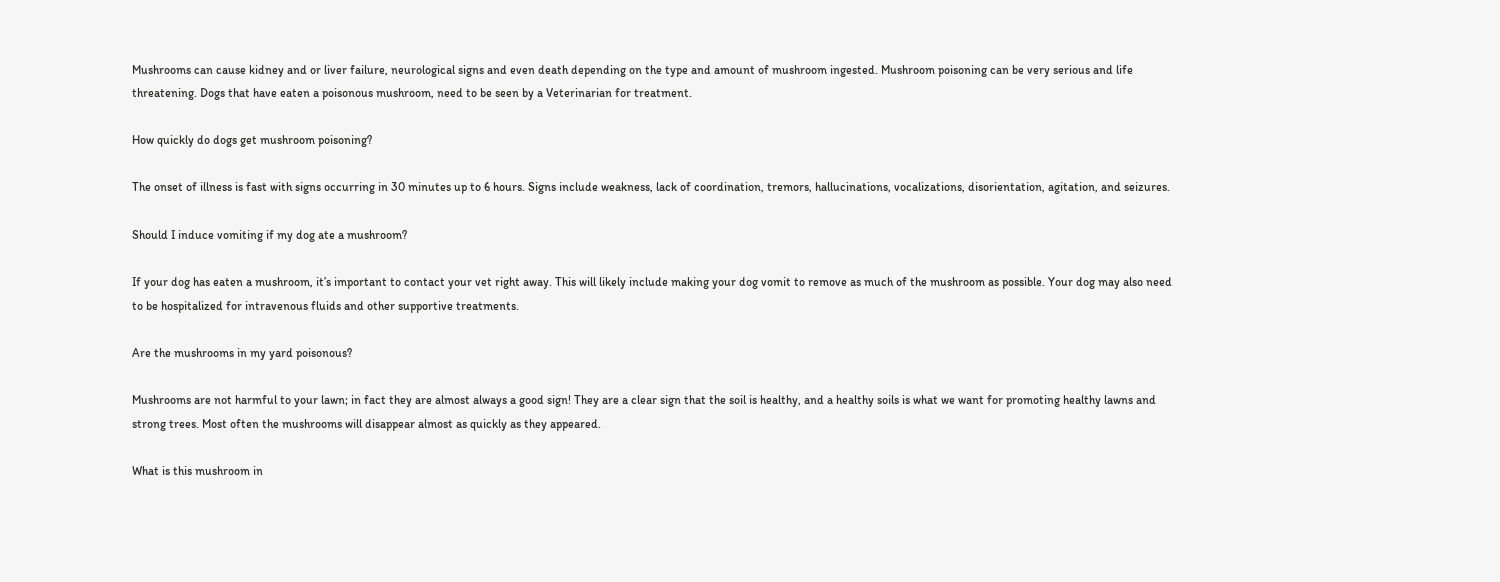Mushrooms can cause kidney and or liver failure, neurological signs and even death depending on the type and amount of mushroom ingested. Mushroom poisoning can be very serious and life threatening. Dogs that have eaten a poisonous mushroom, need to be seen by a Veterinarian for treatment.

How quickly do dogs get mushroom poisoning?

The onset of illness is fast with signs occurring in 30 minutes up to 6 hours. Signs include weakness, lack of coordination, tremors, hallucinations, vocalizations, disorientation, agitation, and seizures.

Should I induce vomiting if my dog ate a mushroom?

If your dog has eaten a mushroom, it’s important to contact your vet right away. This will likely include making your dog vomit to remove as much of the mushroom as possible. Your dog may also need to be hospitalized for intravenous fluids and other supportive treatments.

Are the mushrooms in my yard poisonous?

Mushrooms are not harmful to your lawn; in fact they are almost always a good sign! They are a clear sign that the soil is healthy, and a healthy soils is what we want for promoting healthy lawns and strong trees. Most often the mushrooms will disappear almost as quickly as they appeared.

What is this mushroom in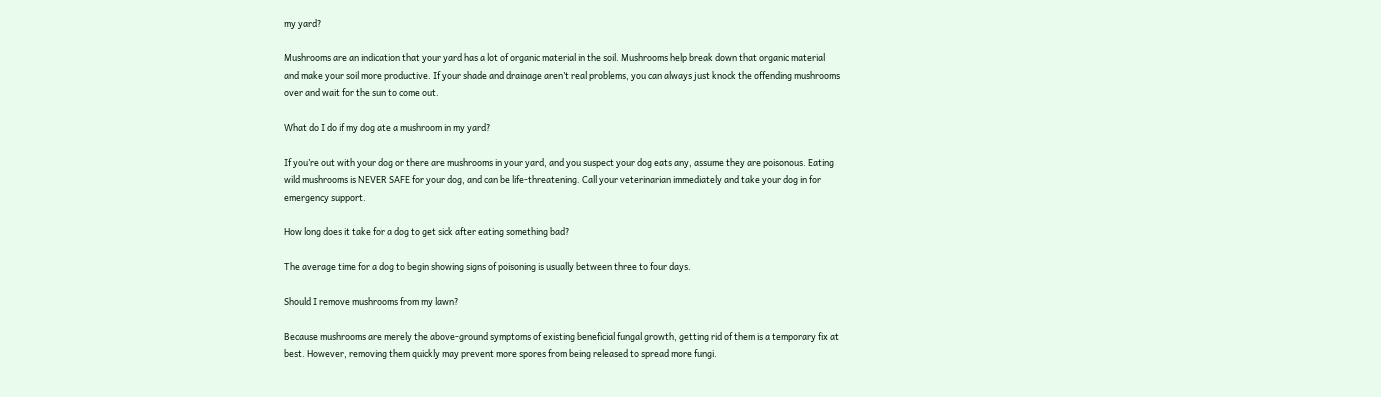my yard?

Mushrooms are an indication that your yard has a lot of organic material in the soil. Mushrooms help break down that organic material and make your soil more productive. If your shade and drainage aren’t real problems, you can always just knock the offending mushrooms over and wait for the sun to come out.

What do I do if my dog ate a mushroom in my yard?

If you’re out with your dog or there are mushrooms in your yard, and you suspect your dog eats any, assume they are poisonous. Eating wild mushrooms is NEVER SAFE for your dog, and can be life-threatening. Call your veterinarian immediately and take your dog in for emergency support.

How long does it take for a dog to get sick after eating something bad?

The average time for a dog to begin showing signs of poisoning is usually between three to four days.

Should I remove mushrooms from my lawn?

Because mushrooms are merely the above-ground symptoms of existing beneficial fungal growth, getting rid of them is a temporary fix at best. However, removing them quickly may prevent more spores from being released to spread more fungi.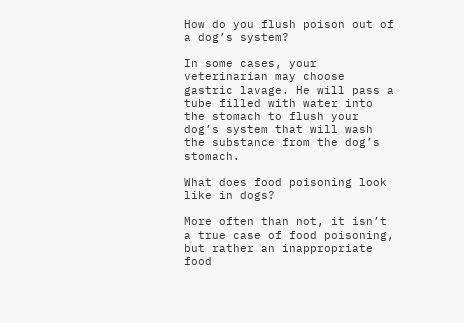How do you flush poison out of a dog’s system?

In some cases, your veterinarian may choose gastric lavage. He will pass a tube filled with water into the stomach to flush your dog’s system that will wash the substance from the dog’s stomach.

What does food poisoning look like in dogs?

More often than not, it isn’t a true case of food poisoning, but rather an inappropriate food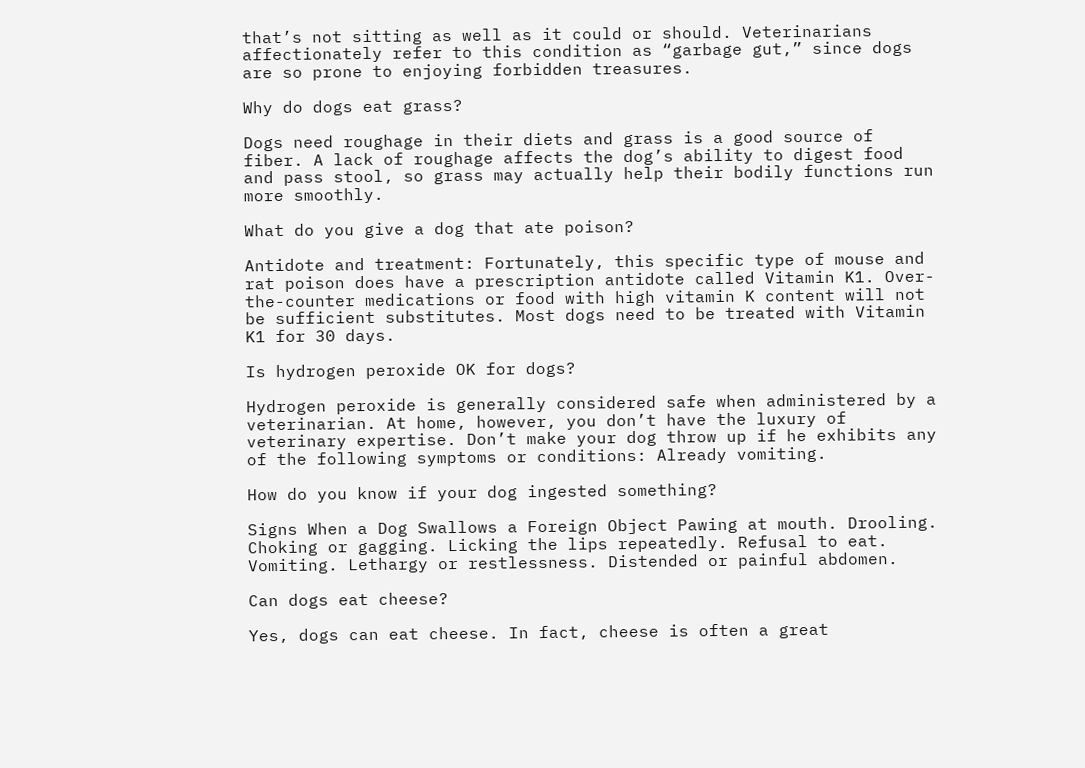that’s not sitting as well as it could or should. Veterinarians affectionately refer to this condition as “garbage gut,” since dogs are so prone to enjoying forbidden treasures.

Why do dogs eat grass?

Dogs need roughage in their diets and grass is a good source of fiber. A lack of roughage affects the dog’s ability to digest food and pass stool, so grass may actually help their bodily functions run more smoothly.

What do you give a dog that ate poison?

Antidote and treatment: Fortunately, this specific type of mouse and rat poison does have a prescription antidote called Vitamin K1. Over-the-counter medications or food with high vitamin K content will not be sufficient substitutes. Most dogs need to be treated with Vitamin K1 for 30 days.

Is hydrogen peroxide OK for dogs?

Hydrogen peroxide is generally considered safe when administered by a veterinarian. At home, however, you don’t have the luxury of veterinary expertise. Don’t make your dog throw up if he exhibits any of the following symptoms or conditions: Already vomiting.

How do you know if your dog ingested something?

Signs When a Dog Swallows a Foreign Object Pawing at mouth. Drooling. Choking or gagging. Licking the lips repeatedly. Refusal to eat. Vomiting. Lethargy or restlessness. Distended or painful abdomen.

Can dogs eat cheese?

Yes, dogs can eat cheese. In fact, cheese is often a great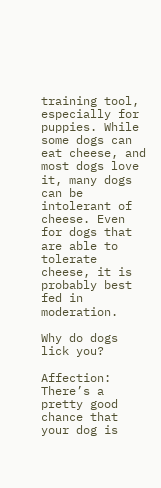training tool, especially for puppies. While some dogs can eat cheese, and most dogs love it, many dogs can be intolerant of cheese. Even for dogs that are able to tolerate cheese, it is probably best fed in moderation.

Why do dogs lick you?

Affection: There’s a pretty good chance that your dog is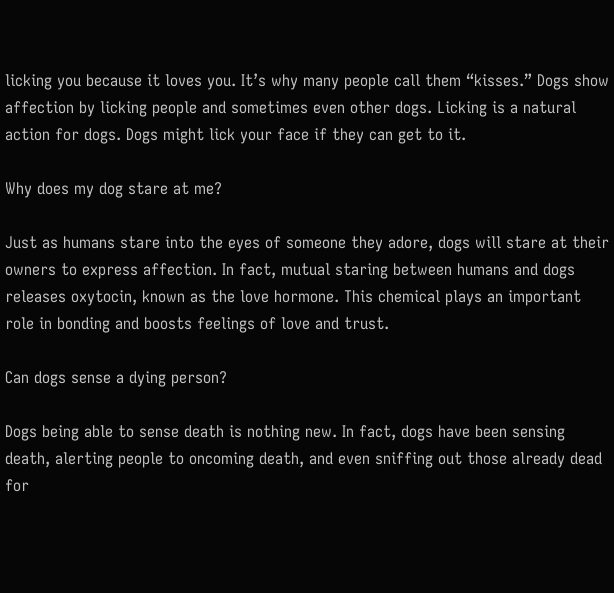licking you because it loves you. It’s why many people call them “kisses.” Dogs show affection by licking people and sometimes even other dogs. Licking is a natural action for dogs. Dogs might lick your face if they can get to it.

Why does my dog stare at me?

Just as humans stare into the eyes of someone they adore, dogs will stare at their owners to express affection. In fact, mutual staring between humans and dogs releases oxytocin, known as the love hormone. This chemical plays an important role in bonding and boosts feelings of love and trust.

Can dogs sense a dying person?

Dogs being able to sense death is nothing new. In fact, dogs have been sensing death, alerting people to oncoming death, and even sniffing out those already dead for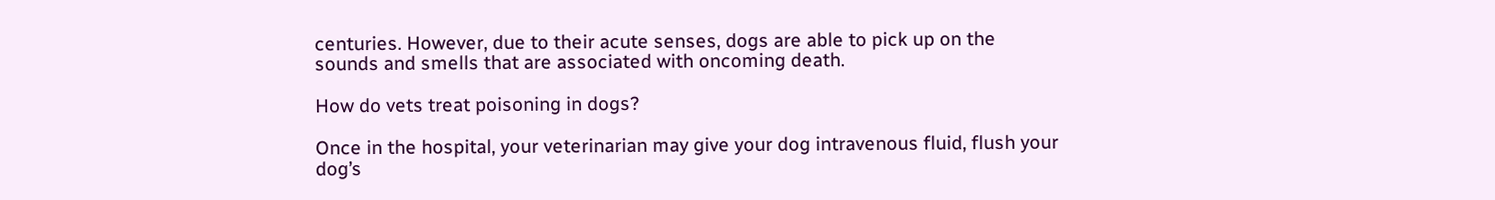centuries. However, due to their acute senses, dogs are able to pick up on the sounds and smells that are associated with oncoming death.

How do vets treat poisoning in dogs?

Once in the hospital, your veterinarian may give your dog intravenous fluid, flush your dog’s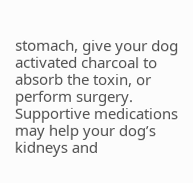stomach, give your dog activated charcoal to absorb the toxin, or perform surgery. Supportive medications may help your dog’s kidneys and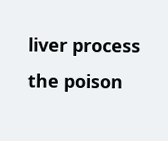liver process the poison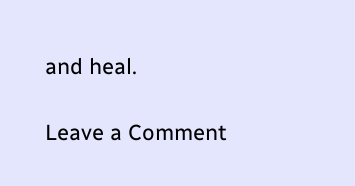and heal.

Leave a Comment